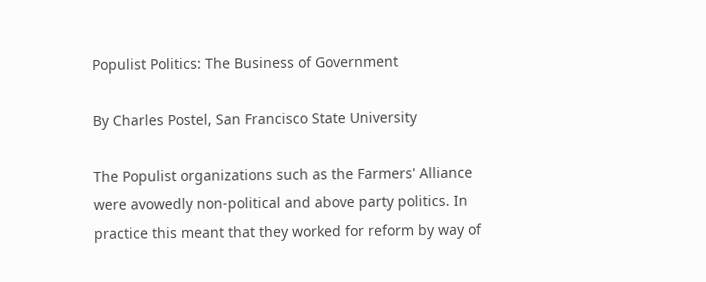Populist Politics: The Business of Government

By Charles Postel, San Francisco State University

The Populist organizations such as the Farmers' Alliance were avowedly non-political and above party politics. In practice this meant that they worked for reform by way of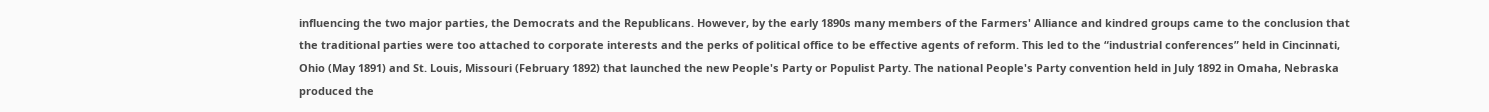influencing the two major parties, the Democrats and the Republicans. However, by the early 1890s many members of the Farmers' Alliance and kindred groups came to the conclusion that the traditional parties were too attached to corporate interests and the perks of political office to be effective agents of reform. This led to the “industrial conferences” held in Cincinnati, Ohio (May 1891) and St. Louis, Missouri (February 1892) that launched the new People's Party or Populist Party. The national People's Party convention held in July 1892 in Omaha, Nebraska produced the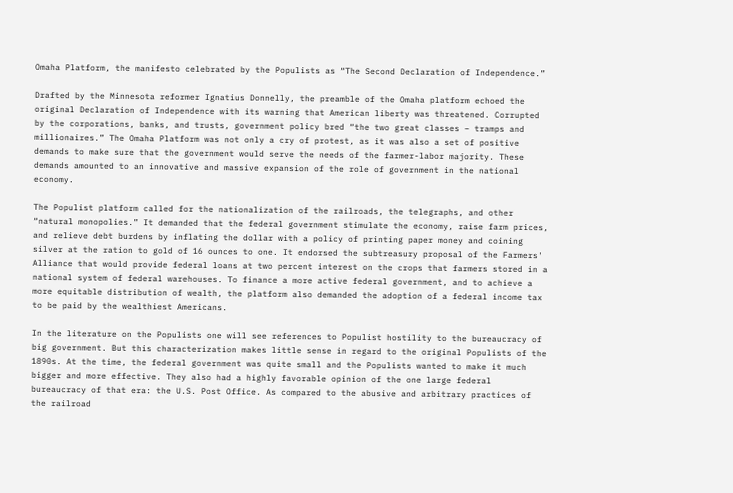Omaha Platform, the manifesto celebrated by the Populists as “The Second Declaration of Independence.”

Drafted by the Minnesota reformer Ignatius Donnelly, the preamble of the Omaha platform echoed the original Declaration of Independence with its warning that American liberty was threatened. Corrupted by the corporations, banks, and trusts, government policy bred “the two great classes – tramps and millionaires.” The Omaha Platform was not only a cry of protest, as it was also a set of positive demands to make sure that the government would serve the needs of the farmer-labor majority. These demands amounted to an innovative and massive expansion of the role of government in the national economy.

The Populist platform called for the nationalization of the railroads, the telegraphs, and other “natural monopolies.” It demanded that the federal government stimulate the economy, raise farm prices, and relieve debt burdens by inflating the dollar with a policy of printing paper money and coining silver at the ration to gold of 16 ounces to one. It endorsed the subtreasury proposal of the Farmers' Alliance that would provide federal loans at two percent interest on the crops that farmers stored in a national system of federal warehouses. To finance a more active federal government, and to achieve a more equitable distribution of wealth, the platform also demanded the adoption of a federal income tax to be paid by the wealthiest Americans.

In the literature on the Populists one will see references to Populist hostility to the bureaucracy of big government. But this characterization makes little sense in regard to the original Populists of the 1890s. At the time, the federal government was quite small and the Populists wanted to make it much bigger and more effective. They also had a highly favorable opinion of the one large federal bureaucracy of that era: the U.S. Post Office. As compared to the abusive and arbitrary practices of the railroad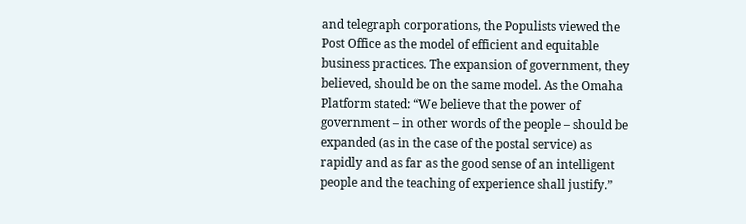and telegraph corporations, the Populists viewed the Post Office as the model of efficient and equitable business practices. The expansion of government, they believed, should be on the same model. As the Omaha Platform stated: “We believe that the power of government – in other words of the people – should be expanded (as in the case of the postal service) as rapidly and as far as the good sense of an intelligent people and the teaching of experience shall justify.”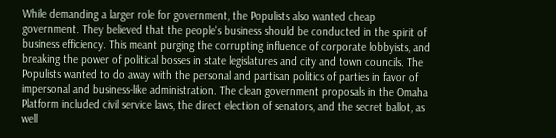While demanding a larger role for government, the Populists also wanted cheap government. They believed that the people's business should be conducted in the spirit of business efficiency. This meant purging the corrupting influence of corporate lobbyists, and breaking the power of political bosses in state legislatures and city and town councils. The Populists wanted to do away with the personal and partisan politics of parties in favor of impersonal and business-like administration. The clean government proposals in the Omaha Platform included civil service laws, the direct election of senators, and the secret ballot, as well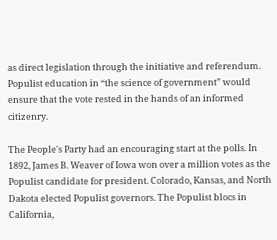as direct legislation through the initiative and referendum. Populist education in “the science of government” would ensure that the vote rested in the hands of an informed citizenry.

The People's Party had an encouraging start at the polls. In 1892, James B. Weaver of Iowa won over a million votes as the Populist candidate for president. Colorado, Kansas, and North Dakota elected Populist governors. The Populist blocs in California,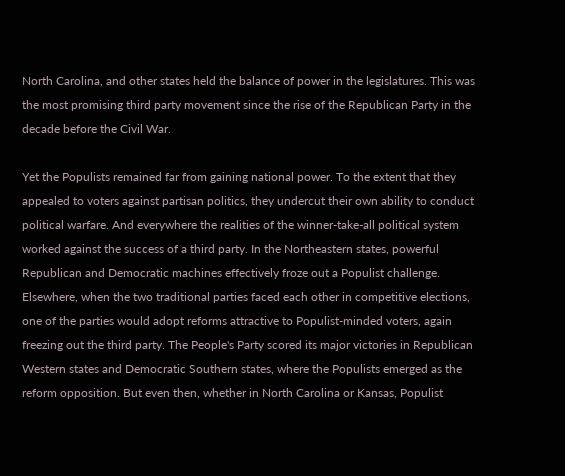North Carolina, and other states held the balance of power in the legislatures. This was the most promising third party movement since the rise of the Republican Party in the decade before the Civil War.

Yet the Populists remained far from gaining national power. To the extent that they appealed to voters against partisan politics, they undercut their own ability to conduct political warfare. And everywhere the realities of the winner-take-all political system worked against the success of a third party. In the Northeastern states, powerful Republican and Democratic machines effectively froze out a Populist challenge. Elsewhere, when the two traditional parties faced each other in competitive elections, one of the parties would adopt reforms attractive to Populist-minded voters, again freezing out the third party. The People's Party scored its major victories in Republican Western states and Democratic Southern states, where the Populists emerged as the reform opposition. But even then, whether in North Carolina or Kansas, Populist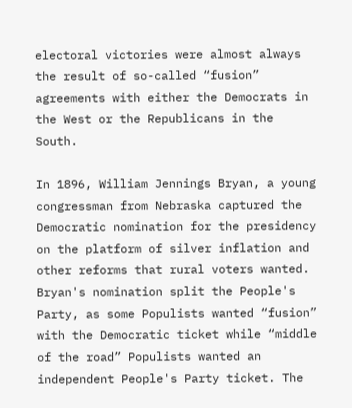electoral victories were almost always the result of so-called “fusion” agreements with either the Democrats in the West or the Republicans in the South.

In 1896, William Jennings Bryan, a young congressman from Nebraska captured the Democratic nomination for the presidency on the platform of silver inflation and other reforms that rural voters wanted. Bryan's nomination split the People's Party, as some Populists wanted “fusion” with the Democratic ticket while “middle of the road” Populists wanted an independent People's Party ticket. The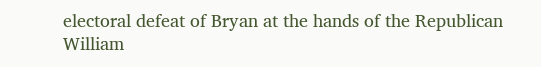electoral defeat of Bryan at the hands of the Republican William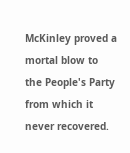McKinley proved a mortal blow to the People's Party from which it never recovered.